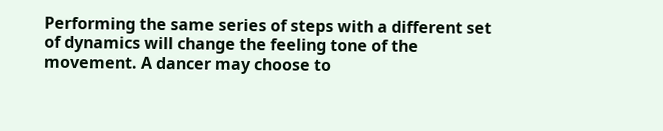Performing the same series of steps with a different set of dynamics will change the feeling tone of the movement. A dancer may choose to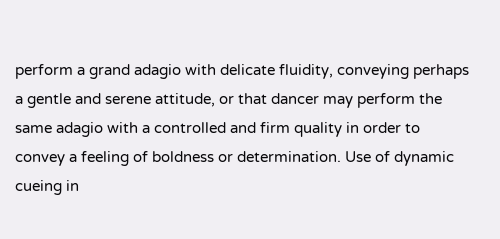perform a grand adagio with delicate fluidity, conveying perhaps a gentle and serene attitude, or that dancer may perform the same adagio with a controlled and firm quality in order to convey a feeling of boldness or determination. Use of dynamic cueing in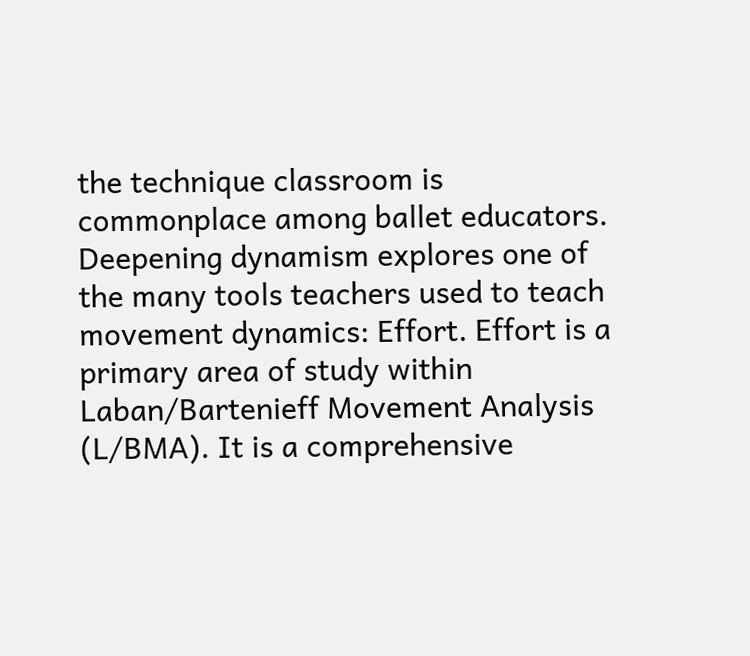the technique classroom is commonplace among ballet educators. Deepening dynamism explores one of the many tools teachers used to teach movement dynamics: Effort. Effort is a primary area of study within Laban/Bartenieff Movement Analysis (L/BMA). It is a comprehensive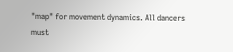"map" for movement dynamics. All dancers must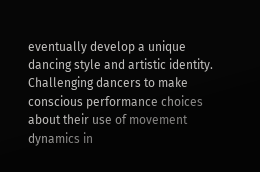eventually develop a unique dancing style and artistic identity. Challenging dancers to make conscious performance choices about their use of movement dynamics in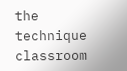the technique classroom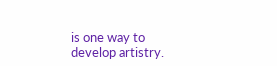is one way to develop artistry.